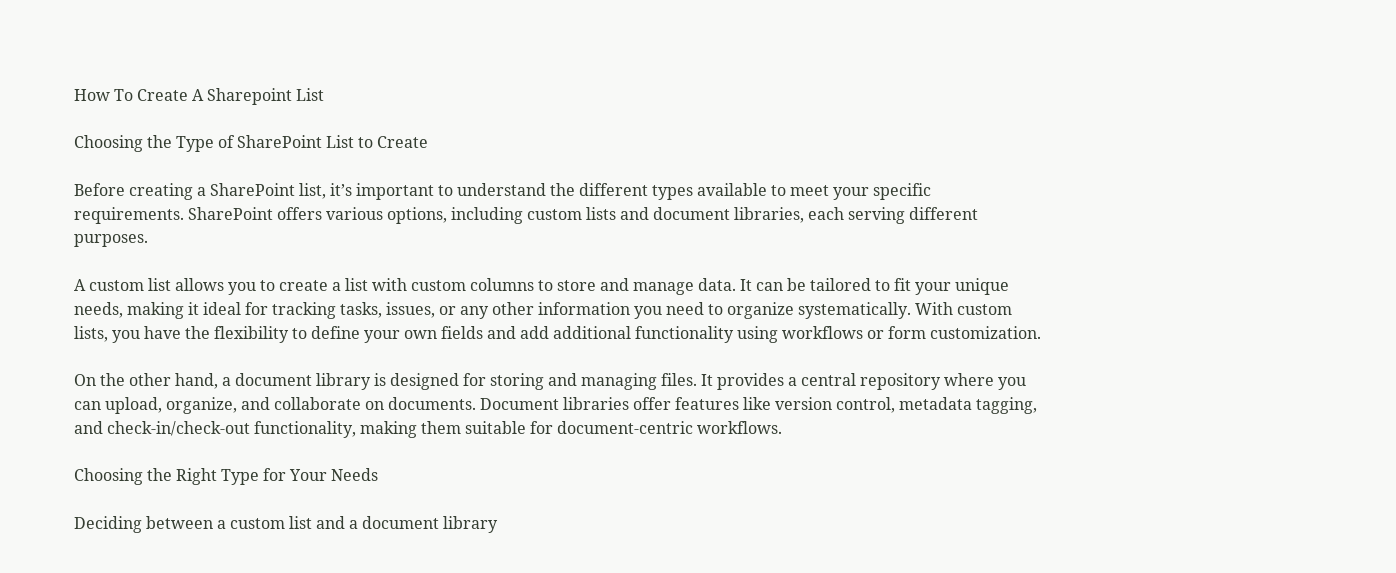How To Create A Sharepoint List

Choosing the Type of SharePoint List to Create

Before creating a SharePoint list, it’s important to understand the different types available to meet your specific requirements. SharePoint offers various options, including custom lists and document libraries, each serving different purposes.

A custom list allows you to create a list with custom columns to store and manage data. It can be tailored to fit your unique needs, making it ideal for tracking tasks, issues, or any other information you need to organize systematically. With custom lists, you have the flexibility to define your own fields and add additional functionality using workflows or form customization.

On the other hand, a document library is designed for storing and managing files. It provides a central repository where you can upload, organize, and collaborate on documents. Document libraries offer features like version control, metadata tagging, and check-in/check-out functionality, making them suitable for document-centric workflows.

Choosing the Right Type for Your Needs

Deciding between a custom list and a document library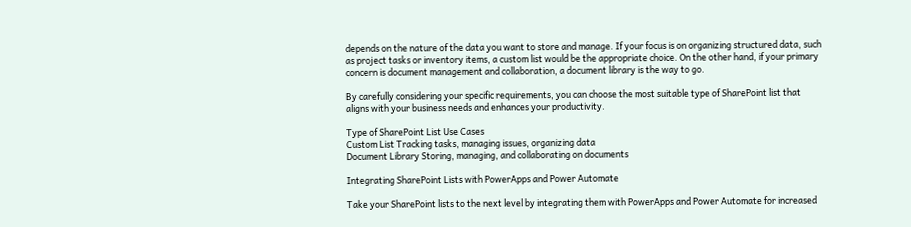depends on the nature of the data you want to store and manage. If your focus is on organizing structured data, such as project tasks or inventory items, a custom list would be the appropriate choice. On the other hand, if your primary concern is document management and collaboration, a document library is the way to go.

By carefully considering your specific requirements, you can choose the most suitable type of SharePoint list that aligns with your business needs and enhances your productivity.

Type of SharePoint List Use Cases
Custom List Tracking tasks, managing issues, organizing data
Document Library Storing, managing, and collaborating on documents

Integrating SharePoint Lists with PowerApps and Power Automate

Take your SharePoint lists to the next level by integrating them with PowerApps and Power Automate for increased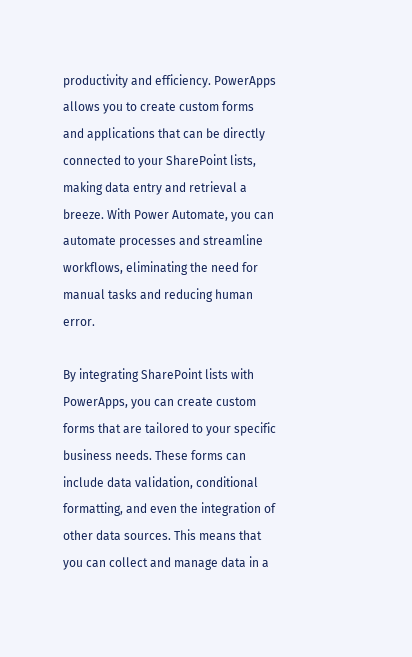productivity and efficiency. PowerApps allows you to create custom forms and applications that can be directly connected to your SharePoint lists, making data entry and retrieval a breeze. With Power Automate, you can automate processes and streamline workflows, eliminating the need for manual tasks and reducing human error.

By integrating SharePoint lists with PowerApps, you can create custom forms that are tailored to your specific business needs. These forms can include data validation, conditional formatting, and even the integration of other data sources. This means that you can collect and manage data in a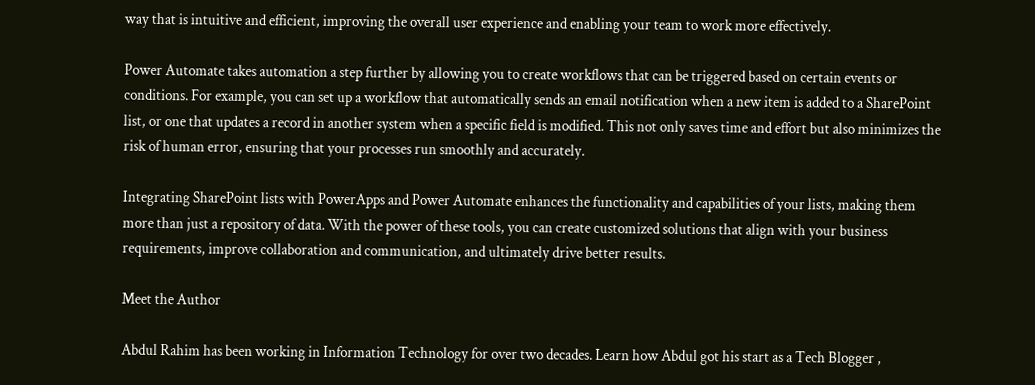way that is intuitive and efficient, improving the overall user experience and enabling your team to work more effectively.

Power Automate takes automation a step further by allowing you to create workflows that can be triggered based on certain events or conditions. For example, you can set up a workflow that automatically sends an email notification when a new item is added to a SharePoint list, or one that updates a record in another system when a specific field is modified. This not only saves time and effort but also minimizes the risk of human error, ensuring that your processes run smoothly and accurately.

Integrating SharePoint lists with PowerApps and Power Automate enhances the functionality and capabilities of your lists, making them more than just a repository of data. With the power of these tools, you can create customized solutions that align with your business requirements, improve collaboration and communication, and ultimately drive better results.

Meet the Author

Abdul Rahim has been working in Information Technology for over two decades. Learn how Abdul got his start as a Tech Blogger ,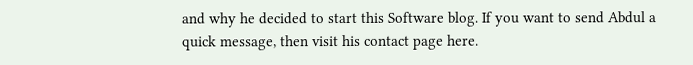and why he decided to start this Software blog. If you want to send Abdul a quick message, then visit his contact page here.